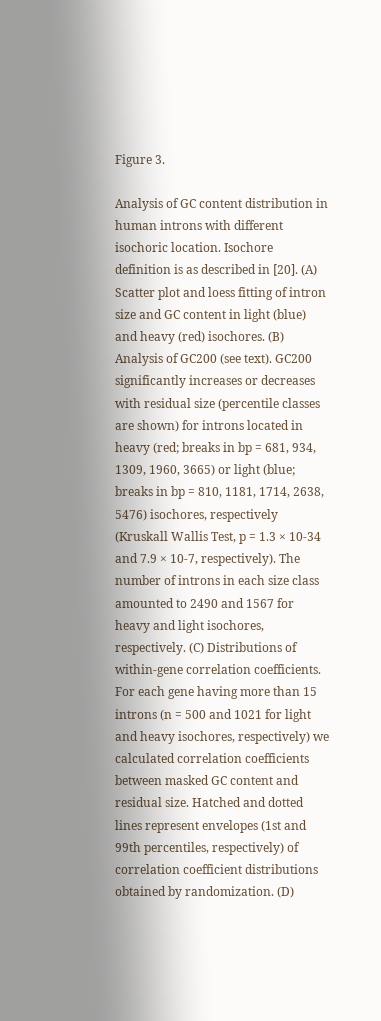Figure 3.

Analysis of GC content distribution in human introns with different isochoric location. Isochore definition is as described in [20]. (A) Scatter plot and loess fitting of intron size and GC content in light (blue) and heavy (red) isochores. (B) Analysis of GC200 (see text). GC200 significantly increases or decreases with residual size (percentile classes are shown) for introns located in heavy (red; breaks in bp = 681, 934, 1309, 1960, 3665) or light (blue; breaks in bp = 810, 1181, 1714, 2638, 5476) isochores, respectively (Kruskall Wallis Test, p = 1.3 × 10-34 and 7.9 × 10-7, respectively). The number of introns in each size class amounted to 2490 and 1567 for heavy and light isochores, respectively. (C) Distributions of within-gene correlation coefficients. For each gene having more than 15 introns (n = 500 and 1021 for light and heavy isochores, respectively) we calculated correlation coefficients between masked GC content and residual size. Hatched and dotted lines represent envelopes (1st and 99th percentiles, respectively) of correlation coefficient distributions obtained by randomization. (D)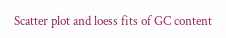Scatter plot and loess fits of GC content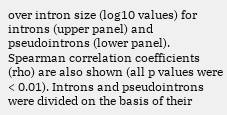over intron size (log10 values) for introns (upper panel) and pseudointrons (lower panel). Spearman correlation coefficients (rho) are also shown (all p values were < 0.01). Introns and pseudointrons were divided on the basis of their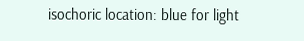isochoric location: blue for light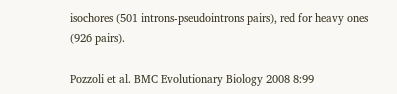isochores (501 introns-pseudointrons pairs), red for heavy ones (926 pairs).

Pozzoli et al. BMC Evolutionary Biology 2008 8:99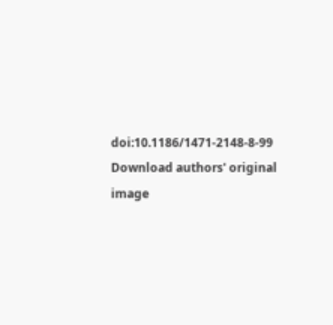doi:10.1186/1471-2148-8-99
Download authors' original image